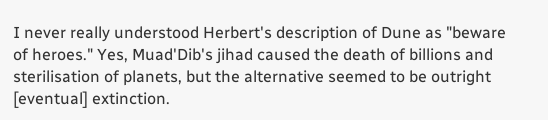I never really understood Herbert's description of Dune as "beware of heroes." Yes, Muad'Dib's jihad caused the death of billions and sterilisation of planets, but the alternative seemed to be outright [eventual] extinction.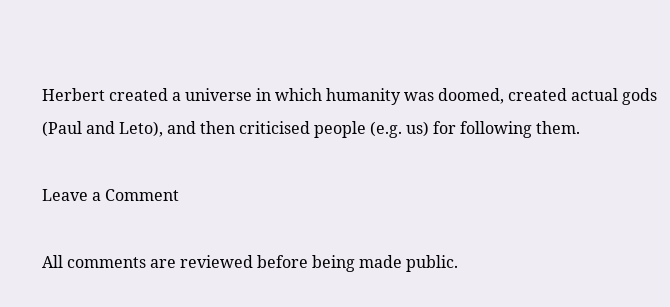Herbert created a universe in which humanity was doomed, created actual gods (Paul and Leto), and then criticised people (e.g. us) for following them.

Leave a Comment

All comments are reviewed before being made public.